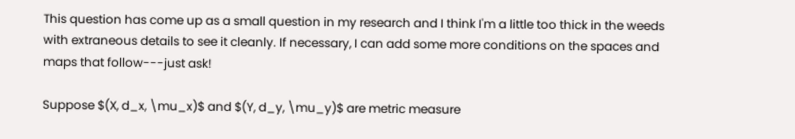This question has come up as a small question in my research and I think I'm a little too thick in the weeds with extraneous details to see it cleanly. If necessary, I can add some more conditions on the spaces and maps that follow---just ask!

Suppose $(X, d_x, \mu_x)$ and $(Y, d_y, \mu_y)$ are metric measure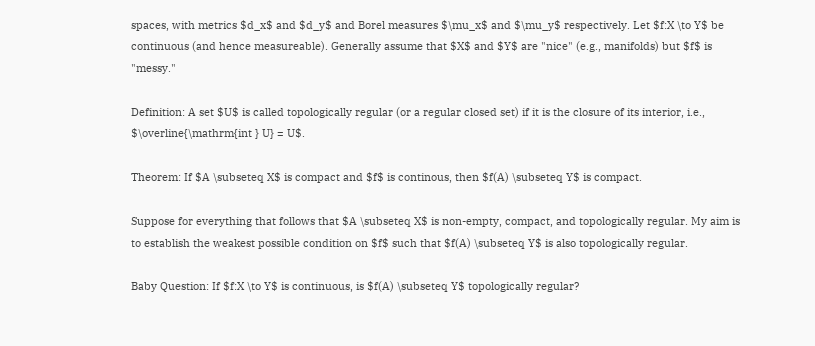spaces, with metrics $d_x$ and $d_y$ and Borel measures $\mu_x$ and $\mu_y$ respectively. Let $f:X \to Y$ be continuous (and hence measureable). Generally assume that $X$ and $Y$ are "nice" (e.g., manifolds) but $f$ is "messy."

Definition: A set $U$ is called topologically regular (or a regular closed set) if it is the closure of its interior, i.e., $\overline{\mathrm{int } U} = U$.

Theorem: If $A \subseteq X$ is compact and $f$ is continous, then $f(A) \subseteq Y$ is compact.

Suppose for everything that follows that $A \subseteq X$ is non-empty, compact, and topologically regular. My aim is to establish the weakest possible condition on $f$ such that $f(A) \subseteq Y$ is also topologically regular.

Baby Question: If $f:X \to Y$ is continuous, is $f(A) \subseteq Y$ topologically regular?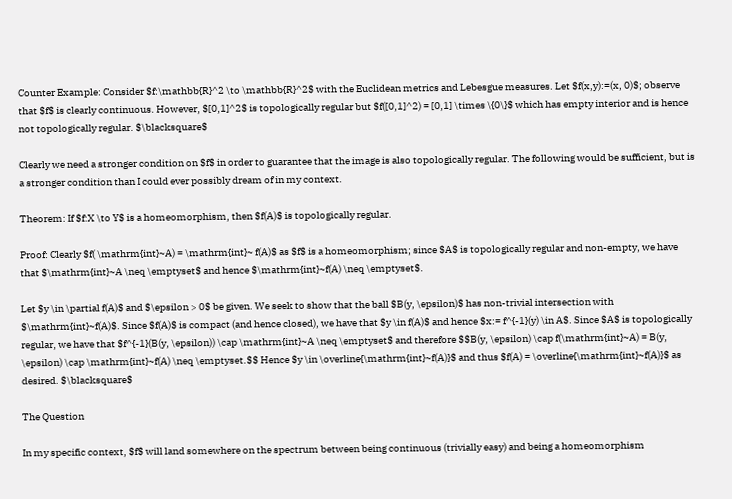Counter Example: Consider $f:\mathbb{R}^2 \to \mathbb{R}^2$ with the Euclidean metrics and Lebesgue measures. Let $f(x,y):=(x, 0)$; observe that $f$ is clearly continuous. However, $[0,1]^2$ is topologically regular but $f([0,1]^2) = [0,1] \times \{0\}$ which has empty interior and is hence not topologically regular. $\blacksquare$

Clearly we need a stronger condition on $f$ in order to guarantee that the image is also topologically regular. The following would be sufficient, but is a stronger condition than I could ever possibly dream of in my context.

Theorem: If $f:X \to Y$ is a homeomorphism, then $f(A)$ is topologically regular.

Proof: Clearly $f( \mathrm{int}~A) = \mathrm{int}~ f(A)$ as $f$ is a homeomorphism; since $A$ is topologically regular and non-empty, we have that $\mathrm{int}~A \neq \emptyset$ and hence $\mathrm{int}~f(A) \neq \emptyset$.

Let $y \in \partial f(A)$ and $\epsilon > 0$ be given. We seek to show that the ball $B(y, \epsilon)$ has non-trivial intersection with $\mathrm{int}~f(A)$. Since $f(A)$ is compact (and hence closed), we have that $y \in f(A)$ and hence $x:= f^{-1}(y) \in A$. Since $A$ is topologically regular, we have that $f^{-1}(B(y, \epsilon)) \cap \mathrm{int}~A \neq \emptyset$ and therefore $$B(y, \epsilon) \cap f(\mathrm{int}~A) = B(y, \epsilon) \cap \mathrm{int}~f(A) \neq \emptyset.$$ Hence $y \in \overline{\mathrm{int}~f(A)}$ and thus $f(A) = \overline{\mathrm{int}~f(A)}$ as desired. $\blacksquare$

The Question

In my specific context, $f$ will land somewhere on the spectrum between being continuous (trivially easy) and being a homeomorphism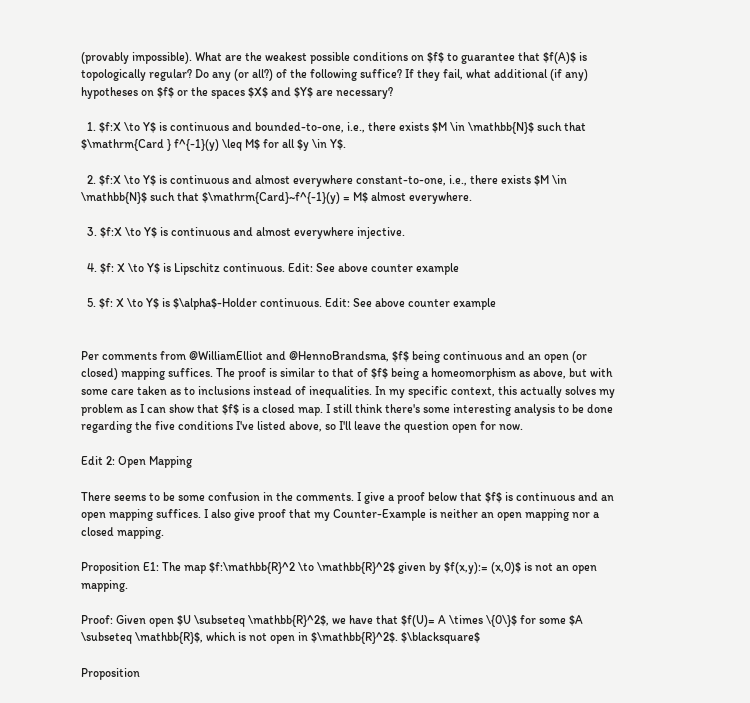(provably impossible). What are the weakest possible conditions on $f$ to guarantee that $f(A)$ is topologically regular? Do any (or all?) of the following suffice? If they fail, what additional (if any) hypotheses on $f$ or the spaces $X$ and $Y$ are necessary?

  1. $f:X \to Y$ is continuous and bounded-to-one, i.e., there exists $M \in \mathbb{N}$ such that $\mathrm{Card } f^{-1}(y) \leq M$ for all $y \in Y$.

  2. $f:X \to Y$ is continuous and almost everywhere constant-to-one, i.e., there exists $M \in \mathbb{N}$ such that $\mathrm{Card}~f^{-1}(y) = M$ almost everywhere.

  3. $f:X \to Y$ is continuous and almost everywhere injective.

  4. $f: X \to Y$ is Lipschitz continuous. Edit: See above counter example

  5. $f: X \to Y$ is $\alpha$-Holder continuous. Edit: See above counter example


Per comments from @WilliamElliot and @HennoBrandsma, $f$ being continuous and an open (or closed) mapping suffices. The proof is similar to that of $f$ being a homeomorphism as above, but with some care taken as to inclusions instead of inequalities. In my specific context, this actually solves my problem as I can show that $f$ is a closed map. I still think there's some interesting analysis to be done regarding the five conditions I've listed above, so I'll leave the question open for now.

Edit 2: Open Mapping

There seems to be some confusion in the comments. I give a proof below that $f$ is continuous and an open mapping suffices. I also give proof that my Counter-Example is neither an open mapping nor a closed mapping.

Proposition E1: The map $f:\mathbb{R}^2 \to \mathbb{R}^2$ given by $f(x,y):= (x,0)$ is not an open mapping.

Proof: Given open $U \subseteq \mathbb{R}^2$, we have that $f(U)= A \times \{0\}$ for some $A \subseteq \mathbb{R}$, which is not open in $\mathbb{R}^2$. $\blacksquare$

Proposition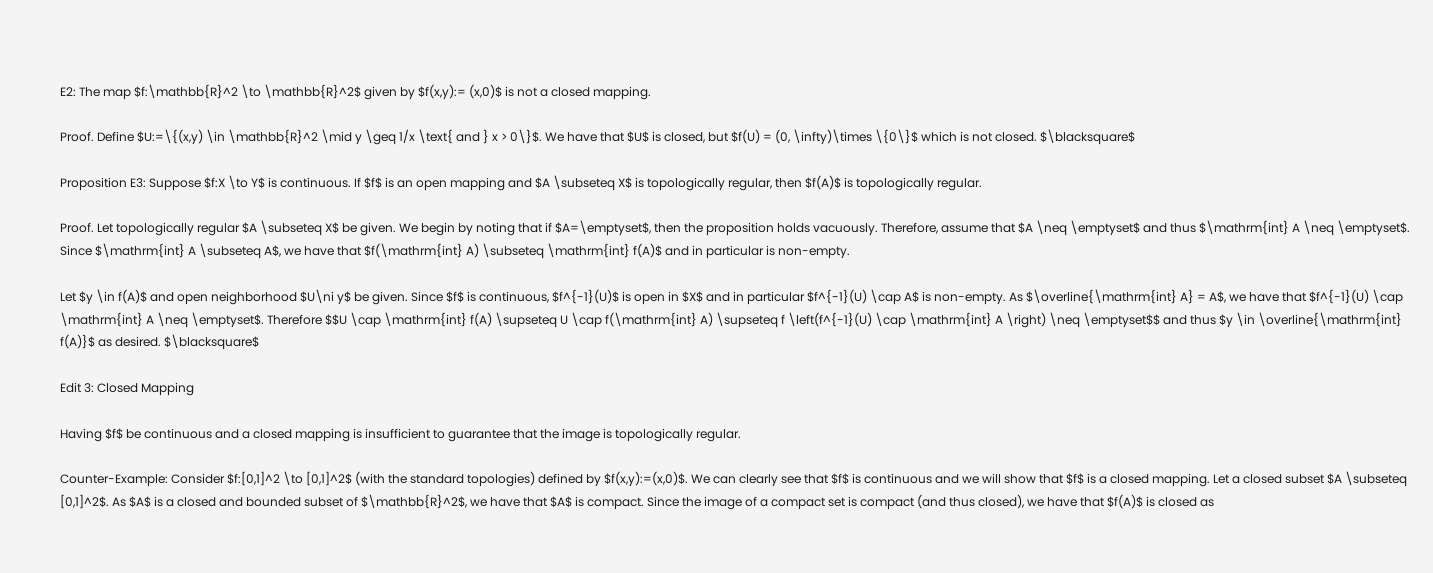E2: The map $f:\mathbb{R}^2 \to \mathbb{R}^2$ given by $f(x,y):= (x,0)$ is not a closed mapping.

Proof. Define $U:=\{(x,y) \in \mathbb{R}^2 \mid y \geq 1/x \text{ and } x > 0\}$. We have that $U$ is closed, but $f(U) = (0, \infty)\times \{0\}$ which is not closed. $\blacksquare$

Proposition E3: Suppose $f:X \to Y$ is continuous. If $f$ is an open mapping and $A \subseteq X$ is topologically regular, then $f(A)$ is topologically regular.

Proof. Let topologically regular $A \subseteq X$ be given. We begin by noting that if $A=\emptyset$, then the proposition holds vacuously. Therefore, assume that $A \neq \emptyset$ and thus $\mathrm{int} A \neq \emptyset$. Since $\mathrm{int} A \subseteq A$, we have that $f(\mathrm{int} A) \subseteq \mathrm{int} f(A)$ and in particular is non-empty.

Let $y \in f(A)$ and open neighborhood $U\ni y$ be given. Since $f$ is continuous, $f^{-1}(U)$ is open in $X$ and in particular $f^{-1}(U) \cap A$ is non-empty. As $\overline{\mathrm{int} A} = A$, we have that $f^{-1}(U) \cap \mathrm{int} A \neq \emptyset$. Therefore $$U \cap \mathrm{int} f(A) \supseteq U \cap f(\mathrm{int} A) \supseteq f \left(f^{-1}(U) \cap \mathrm{int} A \right) \neq \emptyset$$ and thus $y \in \overline{\mathrm{int} f(A)}$ as desired. $\blacksquare$

Edit 3: Closed Mapping

Having $f$ be continuous and a closed mapping is insufficient to guarantee that the image is topologically regular.

Counter-Example: Consider $f:[0,1]^2 \to [0,1]^2$ (with the standard topologies) defined by $f(x,y):=(x,0)$. We can clearly see that $f$ is continuous and we will show that $f$ is a closed mapping. Let a closed subset $A \subseteq [0,1]^2$. As $A$ is a closed and bounded subset of $\mathbb{R}^2$, we have that $A$ is compact. Since the image of a compact set is compact (and thus closed), we have that $f(A)$ is closed as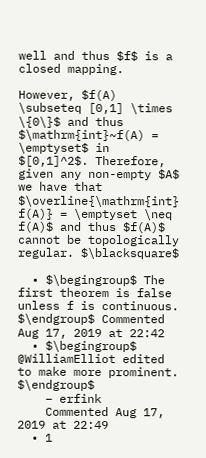well and thus $f$ is a closed mapping.

However, $f(A) \subseteq [0,1] \times \{0\}$ and thus $\mathrm{int}~f(A) = \emptyset$ in $[0,1]^2$. Therefore, given any non-empty $A$ we have that $\overline{\mathrm{int} f(A)} = \emptyset \neq f(A)$ and thus $f(A)$ cannot be topologically regular. $\blacksquare$

  • $\begingroup$ The first theorem is false unless f is continuous. $\endgroup$ Commented Aug 17, 2019 at 22:42
  • $\begingroup$ @WilliamElliot edited to make more prominent. $\endgroup$
    – erfink
    Commented Aug 17, 2019 at 22:49
  • 1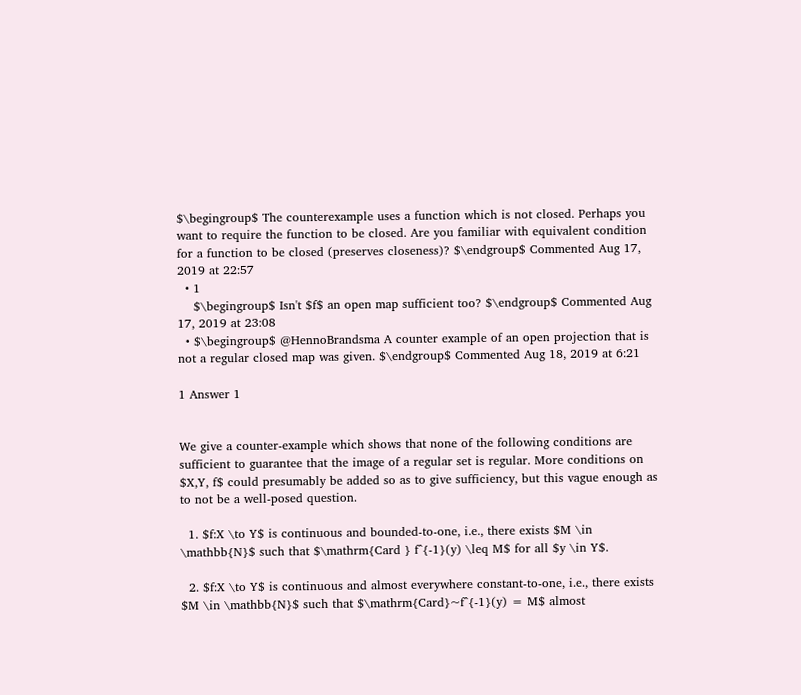$\begingroup$ The counterexample uses a function which is not closed. Perhaps you want to require the function to be closed. Are you familiar with equivalent condition for a function to be closed (preserves closeness)? $\endgroup$ Commented Aug 17, 2019 at 22:57
  • 1
    $\begingroup$ Isn't $f$ an open map sufficient too? $\endgroup$ Commented Aug 17, 2019 at 23:08
  • $\begingroup$ @HennoBrandsma A counter example of an open projection that is not a regular closed map was given. $\endgroup$ Commented Aug 18, 2019 at 6:21

1 Answer 1


We give a counter-example which shows that none of the following conditions are sufficient to guarantee that the image of a regular set is regular. More conditions on $X,Y, f$ could presumably be added so as to give sufficiency, but this vague enough as to not be a well-posed question.

  1. $f:X \to Y$ is continuous and bounded-to-one, i.e., there exists $M \in \mathbb{N}$ such that $\mathrm{Card } f^{-1}(y) \leq M$ for all $y \in Y$.

  2. $f:X \to Y$ is continuous and almost everywhere constant-to-one, i.e., there exists $M \in \mathbb{N}$ such that $\mathrm{Card}~f^{-1}(y) = M$ almost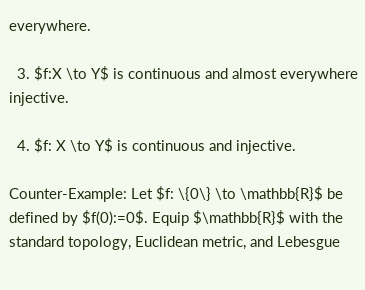everywhere.

  3. $f:X \to Y$ is continuous and almost everywhere injective.

  4. $f: X \to Y$ is continuous and injective.

Counter-Example: Let $f: \{0\} \to \mathbb{R}$ be defined by $f(0):=0$. Equip $\mathbb{R}$ with the standard topology, Euclidean metric, and Lebesgue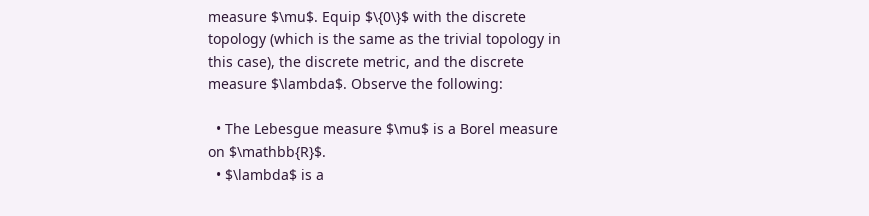measure $\mu$. Equip $\{0\}$ with the discrete topology (which is the same as the trivial topology in this case), the discrete metric, and the discrete measure $\lambda$. Observe the following:

  • The Lebesgue measure $\mu$ is a Borel measure on $\mathbb{R}$.
  • $\lambda$ is a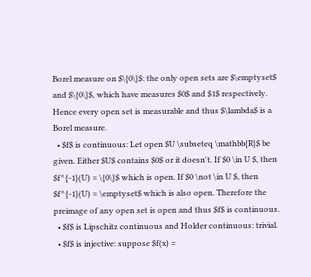Borel measure on $\{0\}$: the only open sets are $\emptyset$ and $\{0\}$, which have measures $0$ and $1$ respectively. Hence every open set is measurable and thus $\lambda$ is a Borel measure.
  • $f$ is continuous: Let open $U \subseteq \mathbb{R}$ be given. Either $U$ contains $0$ or it doesn't. If $0 \in U $, then $f^{-1}(U) = \{0\}$ which is open. If $0 \not \in U $, then $f^{-1}(U) = \emptyset$ which is also open. Therefore the preimage of any open set is open and thus $f$ is continuous.
  • $f$ is Lipschitz continuous and Holder continuous: trivial.
  • $f$ is injective: suppose $f(x) =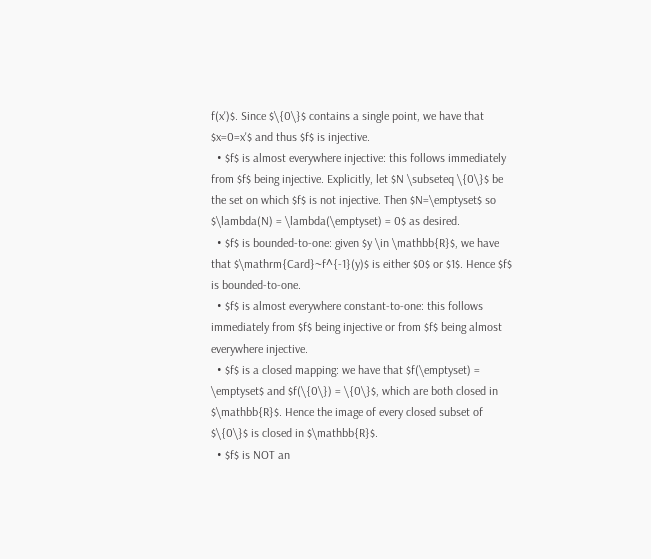f(x')$. Since $\{0\}$ contains a single point, we have that $x=0=x'$ and thus $f$ is injective.
  • $f$ is almost everywhere injective: this follows immediately from $f$ being injective. Explicitly, let $N \subseteq \{0\}$ be the set on which $f$ is not injective. Then $N=\emptyset$ so $\lambda(N) = \lambda(\emptyset) = 0$ as desired.
  • $f$ is bounded-to-one: given $y \in \mathbb{R}$, we have that $\mathrm{Card}~f^{-1}(y)$ is either $0$ or $1$. Hence $f$ is bounded-to-one.
  • $f$ is almost everywhere constant-to-one: this follows immediately from $f$ being injective or from $f$ being almost everywhere injective.
  • $f$ is a closed mapping: we have that $f(\emptyset) = \emptyset$ and $f(\{0\}) = \{0\}$, which are both closed in $\mathbb{R}$. Hence the image of every closed subset of $\{0\}$ is closed in $\mathbb{R}$.
  • $f$ is NOT an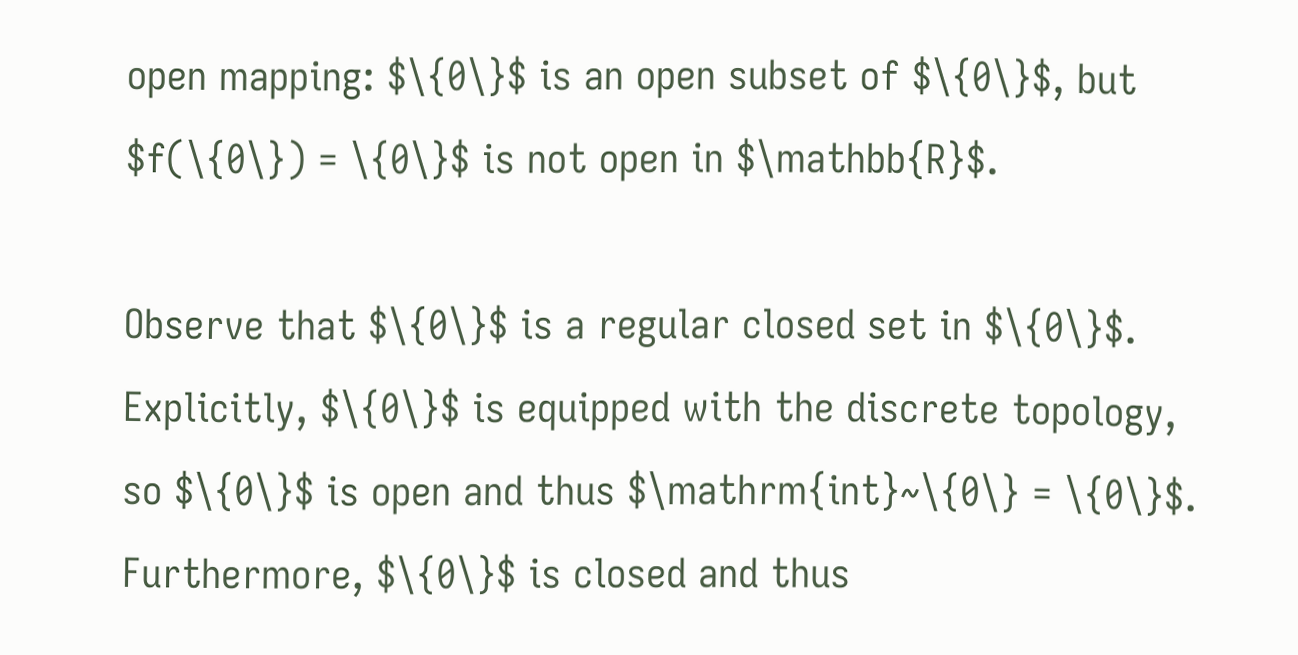open mapping: $\{0\}$ is an open subset of $\{0\}$, but $f(\{0\}) = \{0\}$ is not open in $\mathbb{R}$.

Observe that $\{0\}$ is a regular closed set in $\{0\}$. Explicitly, $\{0\}$ is equipped with the discrete topology, so $\{0\}$ is open and thus $\mathrm{int}~\{0\} = \{0\}$. Furthermore, $\{0\}$ is closed and thus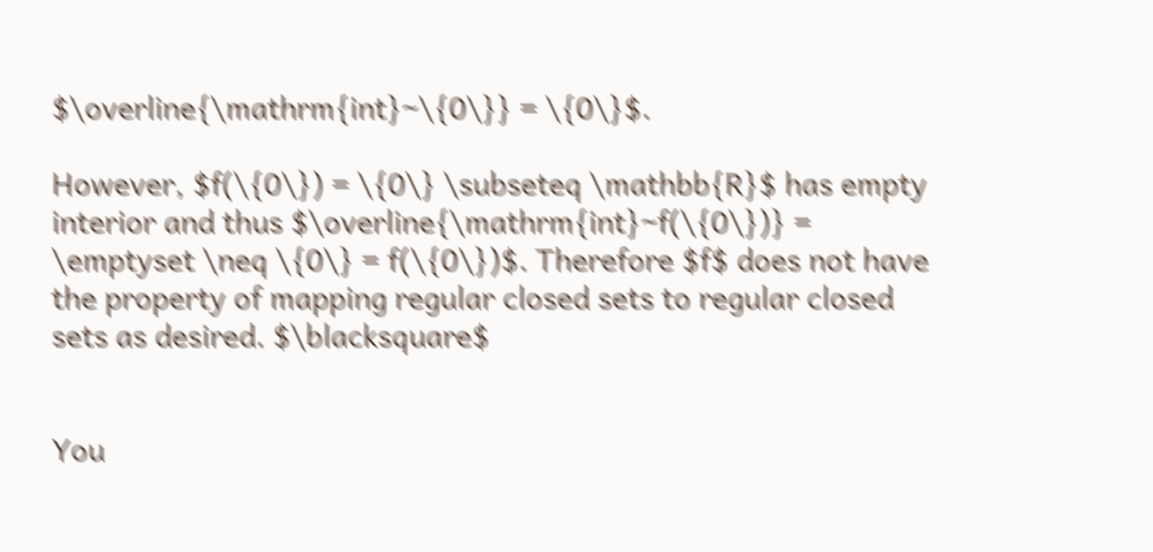$\overline{\mathrm{int}~\{0\}} = \{0\}$.

However, $f(\{0\}) = \{0\} \subseteq \mathbb{R}$ has empty interior and thus $\overline{\mathrm{int}~f(\{0\})} = \emptyset \neq \{0\} = f(\{0\})$. Therefore $f$ does not have the property of mapping regular closed sets to regular closed sets as desired. $\blacksquare$


You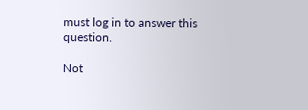must log in to answer this question.

Not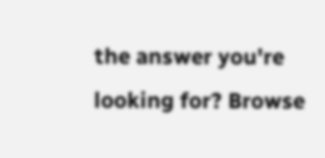the answer you're looking for? Browse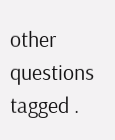other questions tagged .